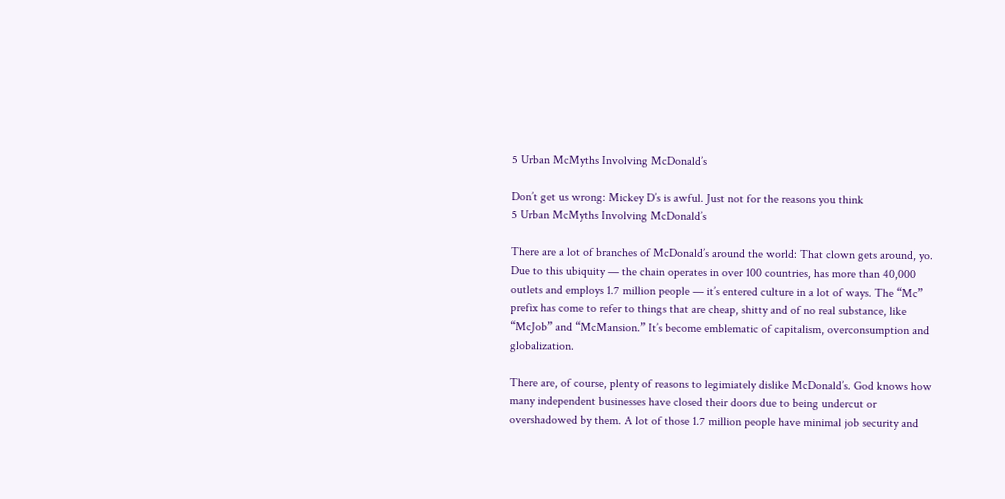5 Urban McMyths Involving McDonald’s

Don’t get us wrong: Mickey D’s is awful. Just not for the reasons you think
5 Urban McMyths Involving McDonald’s

There are a lot of branches of McDonald’s around the world: That clown gets around, yo. Due to this ubiquity — the chain operates in over 100 countries, has more than 40,000 outlets and employs 1.7 million people — it’s entered culture in a lot of ways. The “Mc” prefix has come to refer to things that are cheap, shitty and of no real substance, like “McJob” and “McMansion.” It’s become emblematic of capitalism, overconsumption and globalization.

There are, of course, plenty of reasons to legimiately dislike McDonald’s. God knows how many independent businesses have closed their doors due to being undercut or overshadowed by them. A lot of those 1.7 million people have minimal job security and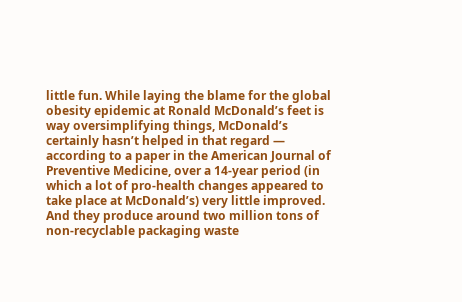little fun. While laying the blame for the global obesity epidemic at Ronald McDonald’s feet is way oversimplifying things, McDonald’s certainly hasn’t helped in that regard — according to a paper in the American Journal of Preventive Medicine, over a 14-year period (in which a lot of pro-health changes appeared to take place at McDonald’s) very little improved. And they produce around two million tons of non-recyclable packaging waste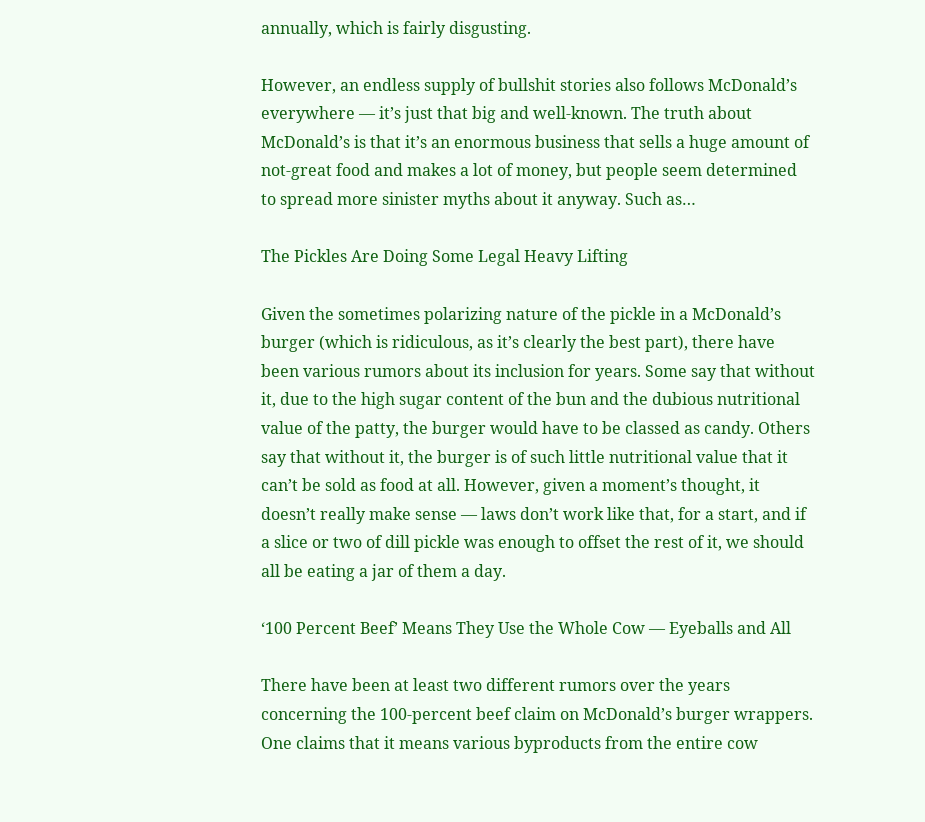annually, which is fairly disgusting.

However, an endless supply of bullshit stories also follows McDonald’s everywhere — it’s just that big and well-known. The truth about McDonald’s is that it’s an enormous business that sells a huge amount of not-great food and makes a lot of money, but people seem determined to spread more sinister myths about it anyway. Such as…

The Pickles Are Doing Some Legal Heavy Lifting

Given the sometimes polarizing nature of the pickle in a McDonald’s burger (which is ridiculous, as it’s clearly the best part), there have been various rumors about its inclusion for years. Some say that without it, due to the high sugar content of the bun and the dubious nutritional value of the patty, the burger would have to be classed as candy. Others say that without it, the burger is of such little nutritional value that it can’t be sold as food at all. However, given a moment’s thought, it doesn’t really make sense — laws don’t work like that, for a start, and if a slice or two of dill pickle was enough to offset the rest of it, we should all be eating a jar of them a day.

‘100 Percent Beef’ Means They Use the Whole Cow — Eyeballs and All

There have been at least two different rumors over the years concerning the 100-percent beef claim on McDonald’s burger wrappers. One claims that it means various byproducts from the entire cow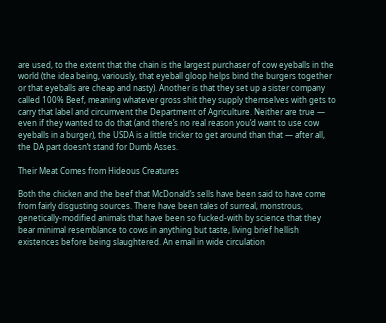are used, to the extent that the chain is the largest purchaser of cow eyeballs in the world (the idea being, variously, that eyeball gloop helps bind the burgers together or that eyeballs are cheap and nasty). Another is that they set up a sister company called 100% Beef, meaning whatever gross shit they supply themselves with gets to carry that label and circumvent the Department of Agriculture. Neither are true — even if they wanted to do that (and there’s no real reason you’d want to use cow eyeballs in a burger), the USDA is a little tricker to get around than that — after all, the DA part doesn’t stand for Dumb Asses.

Their Meat Comes from Hideous Creatures

Both the chicken and the beef that McDonald’s sells have been said to have come from fairly disgusting sources. There have been tales of surreal, monstrous, genetically-modified animals that have been so fucked-with by science that they bear minimal resemblance to cows in anything but taste, living brief hellish existences before being slaughtered. An email in wide circulation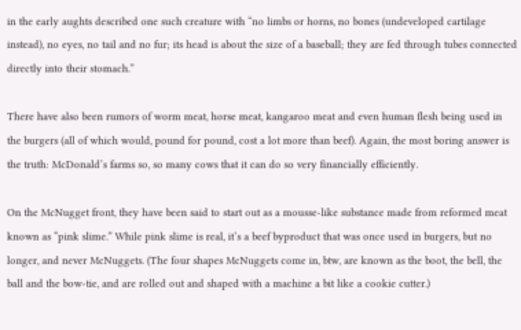in the early aughts described one such creature with “no limbs or horns, no bones (undeveloped cartilage instead), no eyes, no tail and no fur; its head is about the size of a baseball; they are fed through tubes connected directly into their stomach.”

There have also been rumors of worm meat, horse meat, kangaroo meat and even human flesh being used in the burgers (all of which would, pound for pound, cost a lot more than beef). Again, the most boring answer is the truth: McDonald’s farms so, so many cows that it can do so very financially efficiently.

On the McNugget front, they have been said to start out as a mousse-like substance made from reformed meat known as “pink slime.” While pink slime is real, it’s a beef byproduct that was once used in burgers, but no longer, and never McNuggets. (The four shapes McNuggets come in, btw, are known as the boot, the bell, the ball and the bow-tie, and are rolled out and shaped with a machine a bit like a cookie cutter.)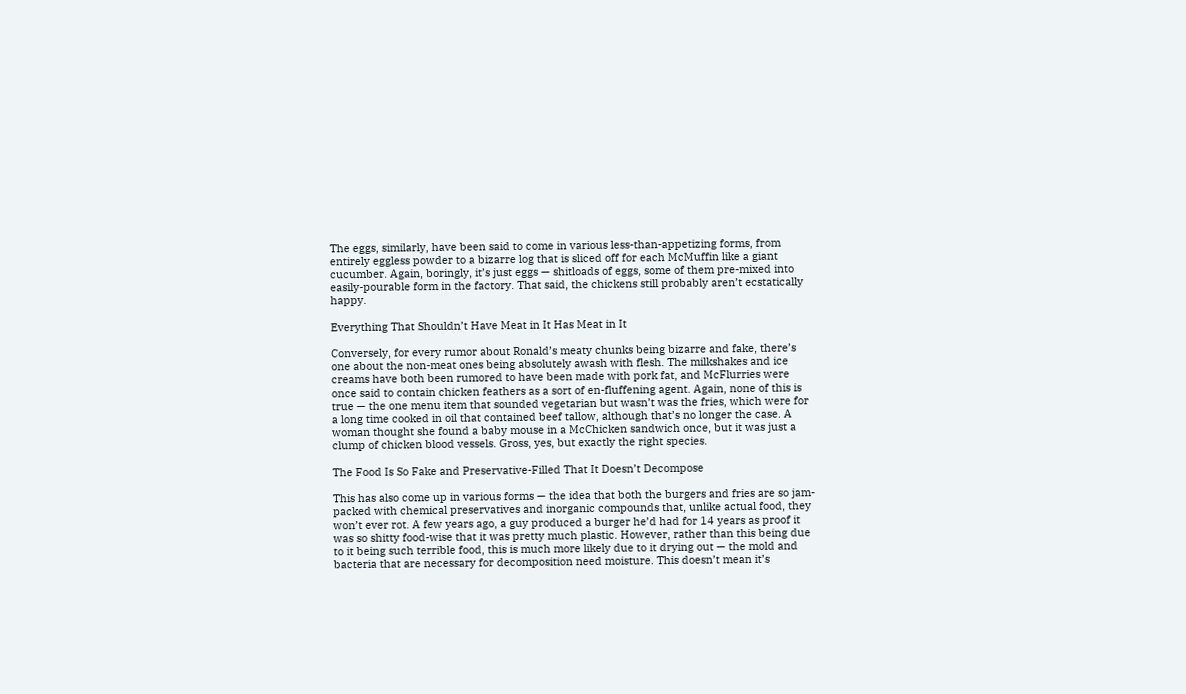The eggs, similarly, have been said to come in various less-than-appetizing forms, from entirely eggless powder to a bizarre log that is sliced off for each McMuffin like a giant cucumber. Again, boringly, it’s just eggs — shitloads of eggs, some of them pre-mixed into easily-pourable form in the factory. That said, the chickens still probably aren’t ecstatically happy.

Everything That Shouldn’t Have Meat in It Has Meat in It

Conversely, for every rumor about Ronald’s meaty chunks being bizarre and fake, there’s one about the non-meat ones being absolutely awash with flesh. The milkshakes and ice creams have both been rumored to have been made with pork fat, and McFlurries were once said to contain chicken feathers as a sort of en-fluffening agent. Again, none of this is true — the one menu item that sounded vegetarian but wasn’t was the fries, which were for a long time cooked in oil that contained beef tallow, although that’s no longer the case. A woman thought she found a baby mouse in a McChicken sandwich once, but it was just a clump of chicken blood vessels. Gross, yes, but exactly the right species.

The Food Is So Fake and Preservative-Filled That It Doesn’t Decompose

This has also come up in various forms — the idea that both the burgers and fries are so jam-packed with chemical preservatives and inorganic compounds that, unlike actual food, they won’t ever rot. A few years ago, a guy produced a burger he’d had for 14 years as proof it was so shitty food-wise that it was pretty much plastic. However, rather than this being due to it being such terrible food, this is much more likely due to it drying out — the mold and bacteria that are necessary for decomposition need moisture. This doesn’t mean it’s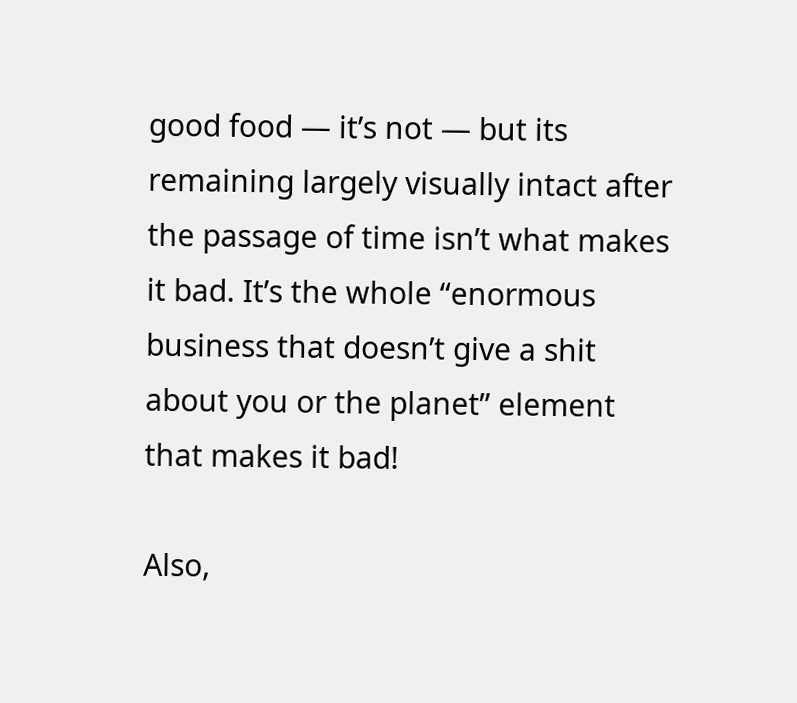good food — it’s not — but its remaining largely visually intact after the passage of time isn’t what makes it bad. It’s the whole “enormous business that doesn’t give a shit about you or the planet” element that makes it bad!

Also,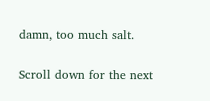damn, too much salt.

Scroll down for the next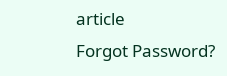article
Forgot Password?